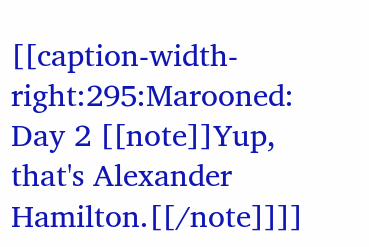[[caption-width-right:295:Marooned: Day 2 [[note]]Yup, that's Alexander Hamilton.[[/note]]]]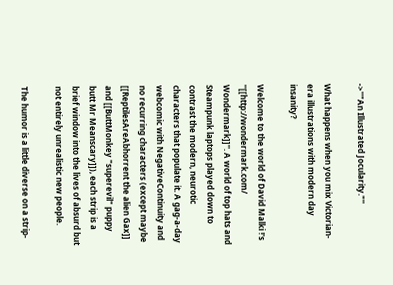->''"An Illustrated Jocularity."''

What happens when you mix Victorian-era illustrations with modern day insanity?

Welcome to the world of David Malki !'s ''[[http://wondermark.com/ Wondermark]]''. A world of top hats and Steampunk laptops played down to contrast the modern, neurotic characters that populate it. A gag-a-day webcomic with NegativeContinuity and no recurring characters (except maybe [[ReptilesAreAbhorrent the alien Gax]] and [[ButtMonkey "superevil" puppy butt Mr Meanscary]]), each strip is a brief window into the lives of absurd but not entirely unrealistic new people.

The humor is a little diverse on a strip-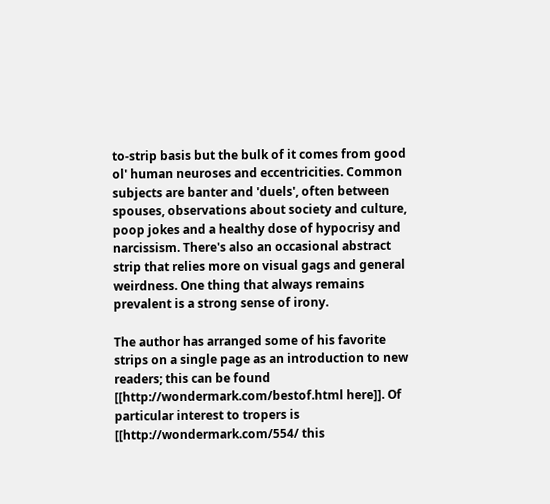to-strip basis but the bulk of it comes from good ol' human neuroses and eccentricities. Common subjects are banter and 'duels', often between spouses, observations about society and culture, poop jokes and a healthy dose of hypocrisy and narcissism. There's also an occasional abstract strip that relies more on visual gags and general weirdness. One thing that always remains prevalent is a strong sense of irony.

The author has arranged some of his favorite strips on a single page as an introduction to new readers; this can be found [[http://wondermark.com/bestof.html here]]. Of particular interest to tropers is [[http://wondermark.com/554/ this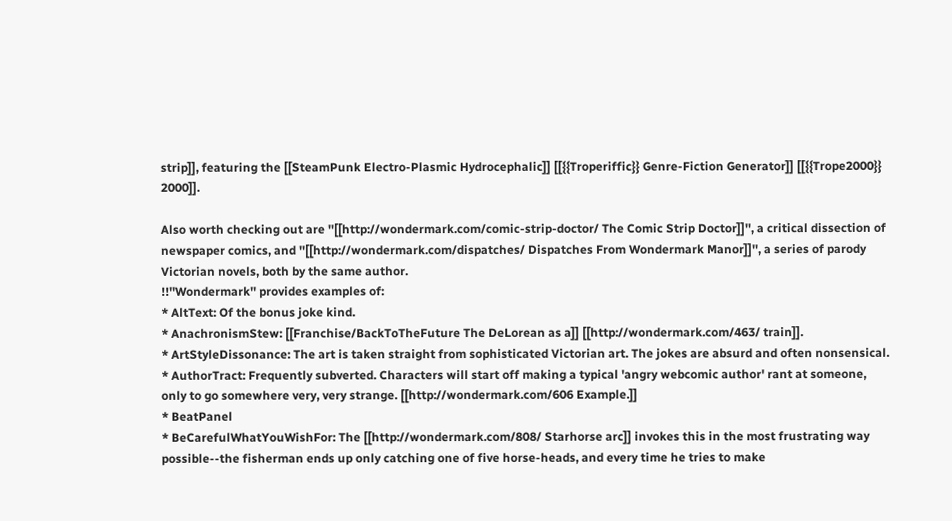strip]], featuring the [[SteamPunk Electro-Plasmic Hydrocephalic]] [[{{Troperiffic}} Genre-Fiction Generator]] [[{{Trope2000}} 2000]].

Also worth checking out are ''[[http://wondermark.com/comic-strip-doctor/ The Comic Strip Doctor]]'', a critical dissection of newspaper comics, and ''[[http://wondermark.com/dispatches/ Dispatches From Wondermark Manor]]'', a series of parody Victorian novels, both by the same author.
!!''Wondermark'' provides examples of:
* AltText: Of the bonus joke kind.
* AnachronismStew: [[Franchise/BackToTheFuture The DeLorean as a]] [[http://wondermark.com/463/ train]].
* ArtStyleDissonance: The art is taken straight from sophisticated Victorian art. The jokes are absurd and often nonsensical.
* AuthorTract: Frequently subverted. Characters will start off making a typical 'angry webcomic author' rant at someone, only to go somewhere very, very strange. [[http://wondermark.com/606 Example.]]
* BeatPanel
* BeCarefulWhatYouWishFor: The [[http://wondermark.com/808/ Starhorse arc]] invokes this in the most frustrating way possible--the fisherman ends up only catching one of five horse-heads, and every time he tries to make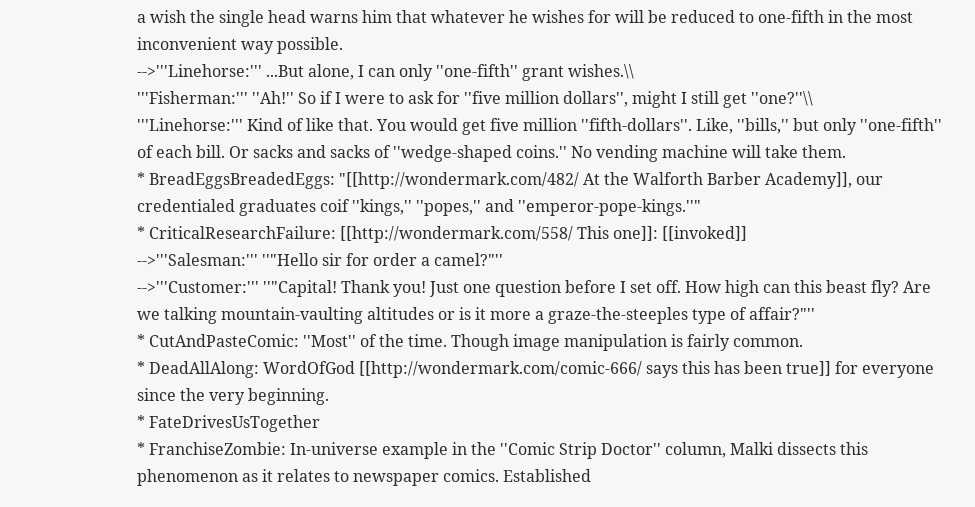a wish the single head warns him that whatever he wishes for will be reduced to one-fifth in the most inconvenient way possible.
-->'''Linehorse:''' ...But alone, I can only ''one-fifth'' grant wishes.\\
'''Fisherman:''' ''Ah!'' So if I were to ask for ''five million dollars'', might I still get ''one?''\\
'''Linehorse:''' Kind of like that. You would get five million ''fifth-dollars''. Like, ''bills,'' but only ''one-fifth'' of each bill. Or sacks and sacks of ''wedge-shaped coins.'' No vending machine will take them.
* BreadEggsBreadedEggs: "[[http://wondermark.com/482/ At the Walforth Barber Academy]], our credentialed graduates coif ''kings,'' ''popes,'' and ''emperor-pope-kings.''"
* CriticalResearchFailure: [[http://wondermark.com/558/ This one]]: [[invoked]]
-->'''Salesman:''' ''"Hello sir for order a camel?"''
-->'''Customer:''' ''"Capital! Thank you! Just one question before I set off. How high can this beast fly? Are we talking mountain-vaulting altitudes or is it more a graze-the-steeples type of affair?"''
* CutAndPasteComic: ''Most'' of the time. Though image manipulation is fairly common.
* DeadAllAlong: WordOfGod [[http://wondermark.com/comic-666/ says this has been true]] for everyone since the very beginning.
* FateDrivesUsTogether
* FranchiseZombie: In-universe example in the ''Comic Strip Doctor'' column, Malki dissects this phenomenon as it relates to newspaper comics. Established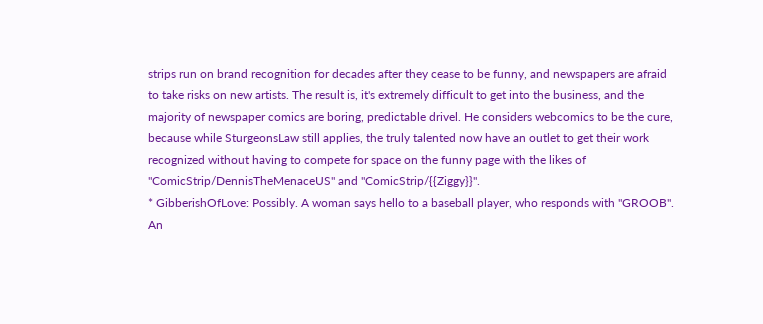strips run on brand recognition for decades after they cease to be funny, and newspapers are afraid to take risks on new artists. The result is, it's extremely difficult to get into the business, and the majority of newspaper comics are boring, predictable drivel. He considers webcomics to be the cure, because while SturgeonsLaw still applies, the truly talented now have an outlet to get their work recognized without having to compete for space on the funny page with the likes of ''ComicStrip/DennisTheMenaceUS'' and ''ComicStrip/{{Ziggy}}''.
* GibberishOfLove: Possibly. A woman says hello to a baseball player, who responds with "GROOB". An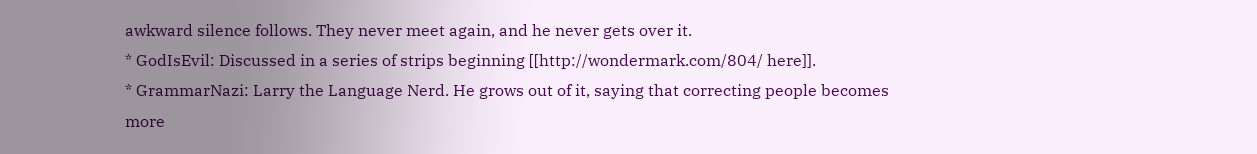awkward silence follows. They never meet again, and he never gets over it.
* GodIsEvil: Discussed in a series of strips beginning [[http://wondermark.com/804/ here]].
* GrammarNazi: Larry the Language Nerd. He grows out of it, saying that correcting people becomes more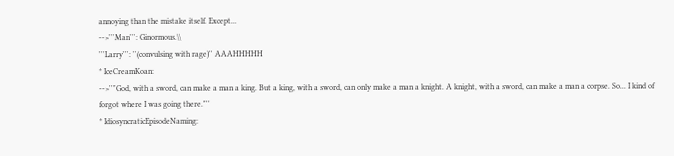annoying than the mistake itself. Except...
-->'''Man''': Ginormous.\\
'''Larry''': ''(convulsing with rage)'' AAAHHHHH
* IceCreamKoan:
-->''"God, with a sword, can make a man a king. But a king, with a sword, can only make a man a knight. A knight, with a sword, can make a man a corpse. So... I kind of forgot where I was going there."''
* IdiosyncraticEpisodeNaming: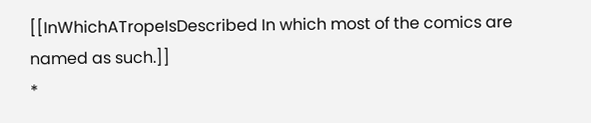[[InWhichATropeIsDescribed In which most of the comics are named as such.]]
*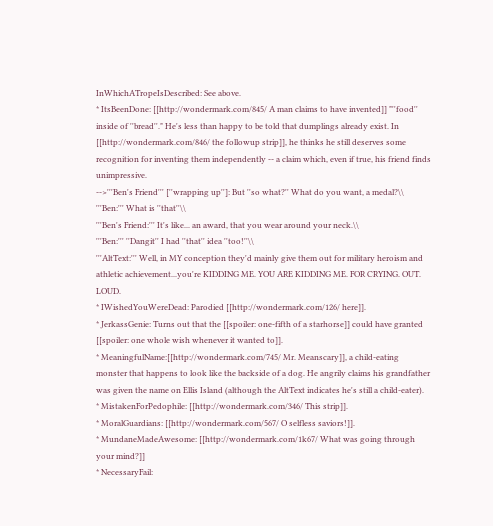InWhichATropeIsDescribed: See above.
* ItsBeenDone: [[http://wondermark.com/845/ A man claims to have invented]] "''food'' inside of ''bread''." He's less than happy to be told that dumplings already exist. In [[http://wondermark.com/846/ the followup strip]], he thinks he still deserves some recognition for inventing them independently -- a claim which, even if true, his friend finds unimpressive.
-->'''Ben's Friend''' [''wrapping up'']: But ''so what?'' What do you want, a medal?\\
'''Ben:''' What is ''that''\\
'''Ben's Friend:''' It's like... an award, that you wear around your neck.\\
'''Ben:''' ''Dangit'' I had ''that'' idea ''too!''\\
'''AltText:''' Well, in MY conception they'd mainly give them out for military heroism and athletic achievement...you're KIDDING ME. YOU ARE KIDDING ME. FOR CRYING. OUT. LOUD.
* IWishedYouWereDead: Parodied [[http://wondermark.com/126/ here]].
* JerkassGenie: Turns out that the [[spoiler: one-fifth of a starhorse]] could have granted [[spoiler: one whole wish whenever it wanted to]].
* MeaningfulName:[[http://wondermark.com/745/ Mr. Meanscary]], a child-eating monster that happens to look like the backside of a dog. He angrily claims his grandfather was given the name on Ellis Island (although the AltText indicates he's still a child-eater).
* MistakenForPedophile: [[http://wondermark.com/346/ This strip]].
* MoralGuardians: [[http://wondermark.com/567/ O selfless saviors!]].
* MundaneMadeAwesome: [[http://wondermark.com/1k67/ What was going through your mind?]]
* NecessaryFail: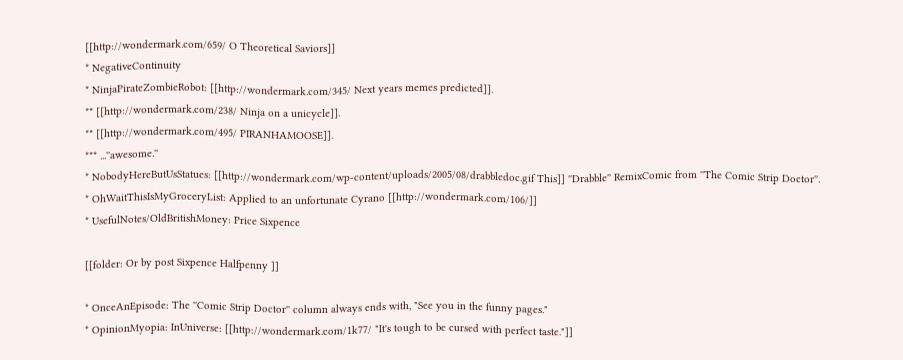[[http://wondermark.com/659/ O Theoretical Saviors]]
* NegativeContinuity
* NinjaPirateZombieRobot: [[http://wondermark.com/345/ Next years memes predicted]].
** [[http://wondermark.com/238/ Ninja on a unicycle]].
** [[http://wondermark.com/495/ PIRANHAMOOSE]].
*** ...''awesome.''
* NobodyHereButUsStatues: [[http://wondermark.com/wp-content/uploads/2005/08/drabbledoc.gif This]] ''Drabble'' RemixComic from ''The Comic Strip Doctor''.
* OhWaitThisIsMyGroceryList: Applied to an unfortunate Cyrano [[http://wondermark.com/106/]]
* UsefulNotes/OldBritishMoney: Price Sixpence

[[folder: Or by post Sixpence Halfpenny ]]

* OnceAnEpisode: The ''Comic Strip Doctor'' column always ends with, "See you in the funny pages."
* OpinionMyopia: InUniverse: [[http://wondermark.com/1k77/ "It's tough to be cursed with perfect taste."]]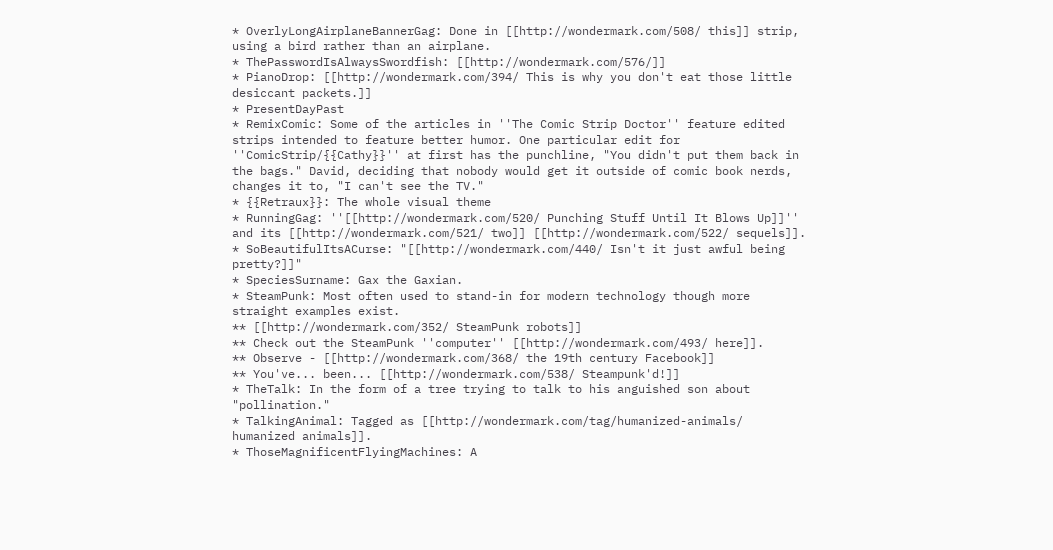* OverlyLongAirplaneBannerGag: Done in [[http://wondermark.com/508/ this]] strip, using a bird rather than an airplane.
* ThePasswordIsAlwaysSwordfish: [[http://wondermark.com/576/]]
* PianoDrop: [[http://wondermark.com/394/ This is why you don't eat those little desiccant packets.]]
* PresentDayPast
* RemixComic: Some of the articles in ''The Comic Strip Doctor'' feature edited strips intended to feature better humor. One particular edit for ''ComicStrip/{{Cathy}}'' at first has the punchline, "You didn't put them back in the bags." David, deciding that nobody would get it outside of comic book nerds, changes it to, "I can't see the TV."
* {{Retraux}}: The whole visual theme
* RunningGag: ''[[http://wondermark.com/520/ Punching Stuff Until It Blows Up]]'' and its [[http://wondermark.com/521/ two]] [[http://wondermark.com/522/ sequels]].
* SoBeautifulItsACurse: "[[http://wondermark.com/440/ Isn't it just awful being pretty?]]"
* SpeciesSurname: Gax the Gaxian.
* SteamPunk: Most often used to stand-in for modern technology though more straight examples exist.
** [[http://wondermark.com/352/ SteamPunk robots]]
** Check out the SteamPunk ''computer'' [[http://wondermark.com/493/ here]].
** Observe - [[http://wondermark.com/368/ the 19th century Facebook]]
** You've... been... [[http://wondermark.com/538/ Steampunk'd!]]
* TheTalk: In the form of a tree trying to talk to his anguished son about "pollination."
* TalkingAnimal: Tagged as [[http://wondermark.com/tag/humanized-animals/ humanized animals]].
* ThoseMagnificentFlyingMachines: A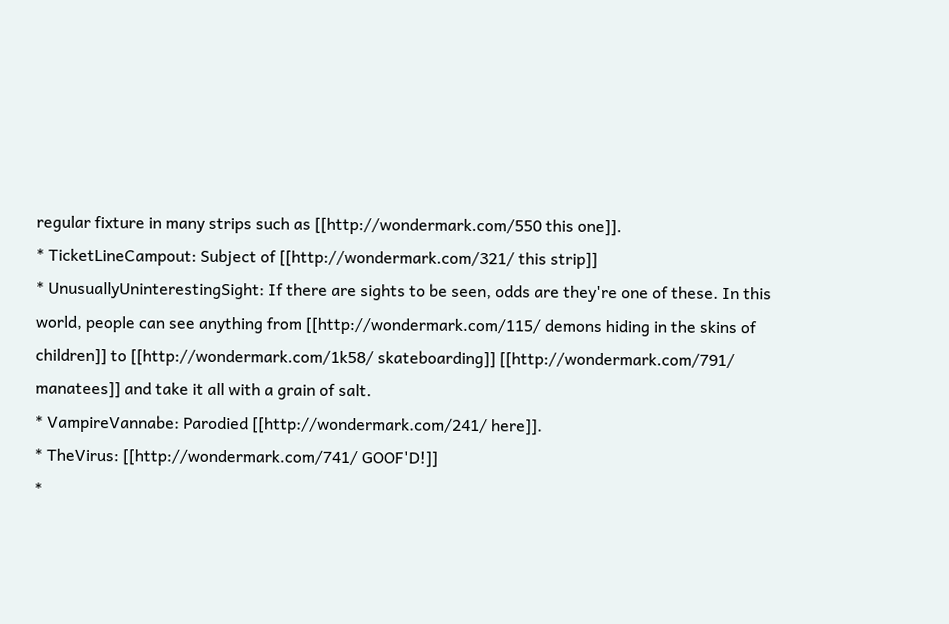regular fixture in many strips such as [[http://wondermark.com/550 this one]].
* TicketLineCampout: Subject of [[http://wondermark.com/321/ this strip]]
* UnusuallyUninterestingSight: If there are sights to be seen, odds are they're one of these. In this world, people can see anything from [[http://wondermark.com/115/ demons hiding in the skins of children]] to [[http://wondermark.com/1k58/ skateboarding]] [[http://wondermark.com/791/ manatees]] and take it all with a grain of salt.
* VampireVannabe: Parodied [[http://wondermark.com/241/ here]].
* TheVirus: [[http://wondermark.com/741/ GOOF'D!]]
*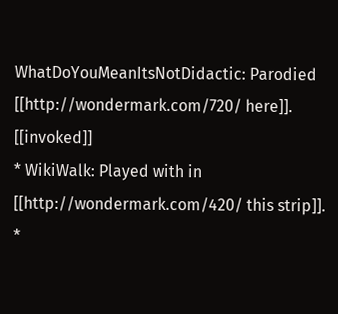WhatDoYouMeanItsNotDidactic: Parodied [[http://wondermark.com/720/ here]]. [[invoked]]
* WikiWalk: Played with in [[http://wondermark.com/420/ this strip]].
*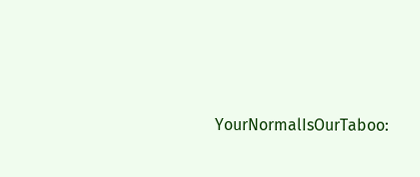YourNormalIsOurTaboo: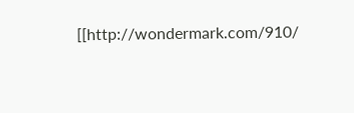[[http://wondermark.com/910/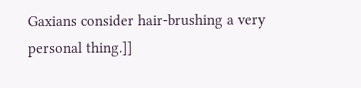Gaxians consider hair-brushing a very personal thing.]]